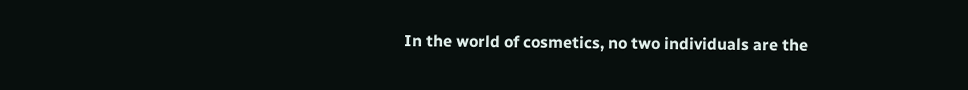In the world of cosmetics, no two individuals are the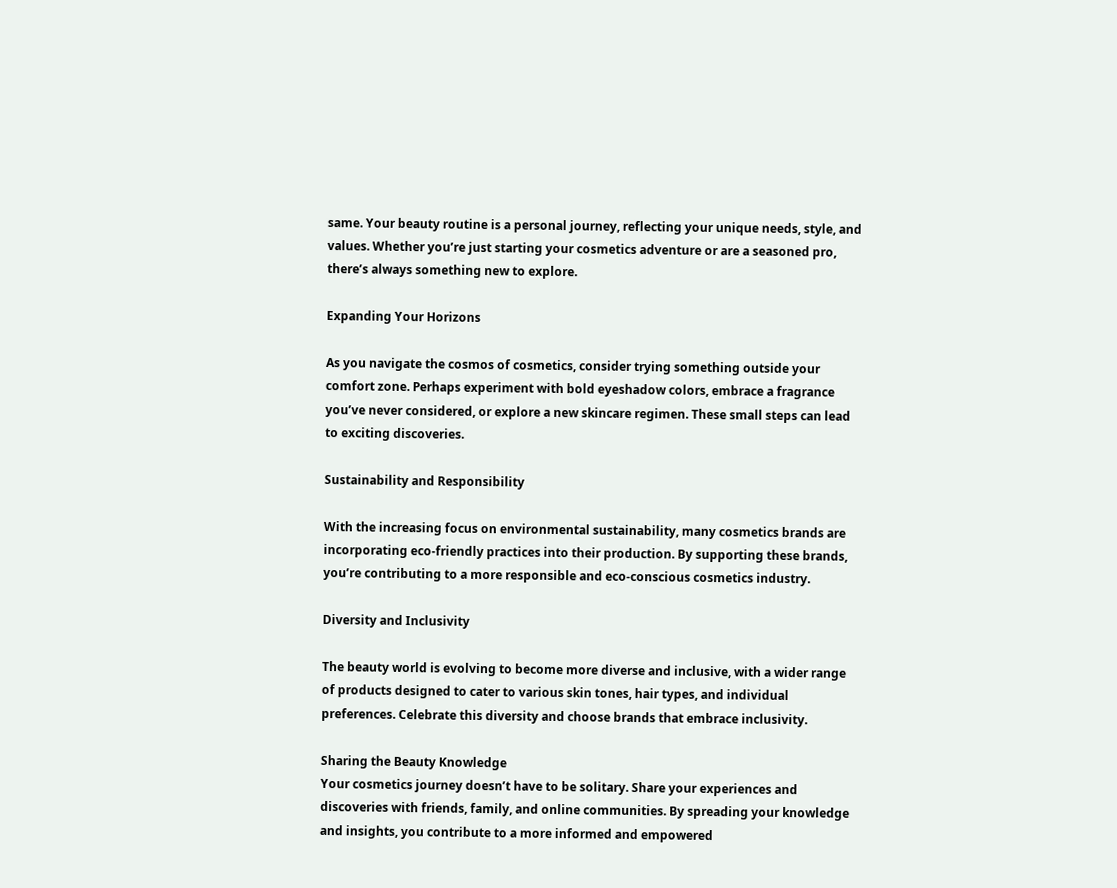same. Your beauty routine is a personal journey, reflecting your unique needs, style, and values. Whether you’re just starting your cosmetics adventure or are a seasoned pro, there’s always something new to explore.

Expanding Your Horizons

As you navigate the cosmos of cosmetics, consider trying something outside your comfort zone. Perhaps experiment with bold eyeshadow colors, embrace a fragrance you’ve never considered, or explore a new skincare regimen. These small steps can lead to exciting discoveries.

Sustainability and Responsibility

With the increasing focus on environmental sustainability, many cosmetics brands are incorporating eco-friendly practices into their production. By supporting these brands, you’re contributing to a more responsible and eco-conscious cosmetics industry.

Diversity and Inclusivity

The beauty world is evolving to become more diverse and inclusive, with a wider range of products designed to cater to various skin tones, hair types, and individual preferences. Celebrate this diversity and choose brands that embrace inclusivity.

Sharing the Beauty Knowledge
Your cosmetics journey doesn’t have to be solitary. Share your experiences and discoveries with friends, family, and online communities. By spreading your knowledge and insights, you contribute to a more informed and empowered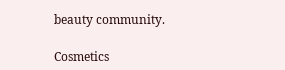beauty community.

Cosmetics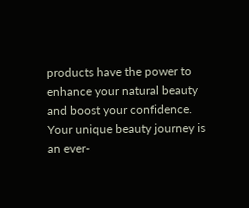products have the power to enhance your natural beauty and boost your confidence. Your unique beauty journey is an ever-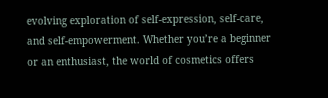evolving exploration of self-expression, self-care, and self-empowerment. Whether you’re a beginner or an enthusiast, the world of cosmetics offers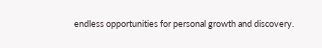endless opportunities for personal growth and discovery.